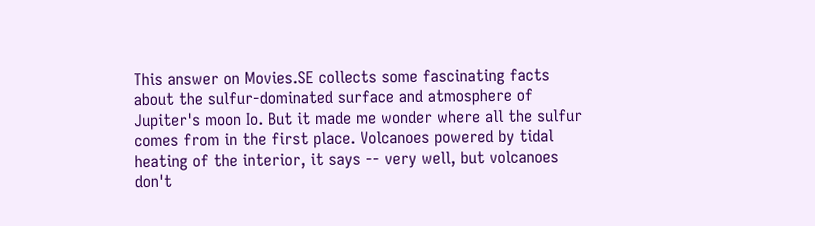This answer on Movies.SE collects some fascinating facts about the sulfur-dominated surface and atmosphere of Jupiter's moon Io. But it made me wonder where all the sulfur comes from in the first place. Volcanoes powered by tidal heating of the interior, it says -- very well, but volcanoes don't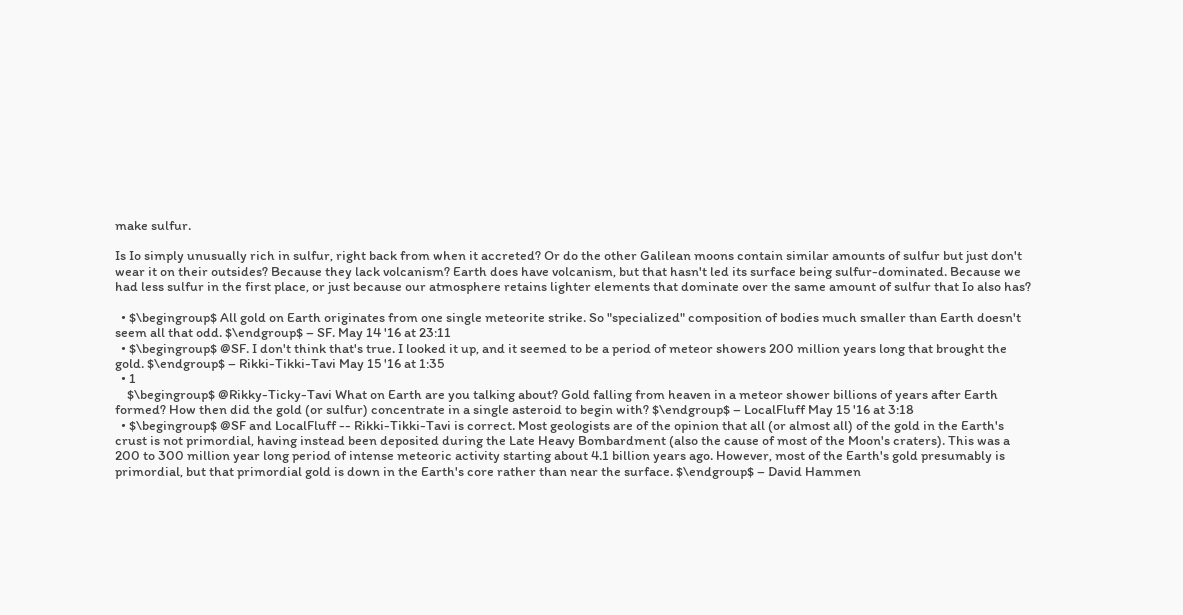make sulfur.

Is Io simply unusually rich in sulfur, right back from when it accreted? Or do the other Galilean moons contain similar amounts of sulfur but just don't wear it on their outsides? Because they lack volcanism? Earth does have volcanism, but that hasn't led its surface being sulfur-dominated. Because we had less sulfur in the first place, or just because our atmosphere retains lighter elements that dominate over the same amount of sulfur that Io also has?

  • $\begingroup$ All gold on Earth originates from one single meteorite strike. So "specialized" composition of bodies much smaller than Earth doesn't seem all that odd. $\endgroup$ – SF. May 14 '16 at 23:11
  • $\begingroup$ @SF. I don't think that's true. I looked it up, and it seemed to be a period of meteor showers 200 million years long that brought the gold. $\endgroup$ – Rikki-Tikki-Tavi May 15 '16 at 1:35
  • 1
    $\begingroup$ @Rikky-Ticky-Tavi What on Earth are you talking about? Gold falling from heaven in a meteor shower billions of years after Earth formed? How then did the gold (or sulfur) concentrate in a single asteroid to begin with? $\endgroup$ – LocalFluff May 15 '16 at 3:18
  • $\begingroup$ @SF and LocalFluff -- Rikki-Tikki-Tavi is correct. Most geologists are of the opinion that all (or almost all) of the gold in the Earth's crust is not primordial, having instead been deposited during the Late Heavy Bombardment (also the cause of most of the Moon's craters). This was a 200 to 300 million year long period of intense meteoric activity starting about 4.1 billion years ago. However, most of the Earth's gold presumably is primordial, but that primordial gold is down in the Earth's core rather than near the surface. $\endgroup$ – David Hammen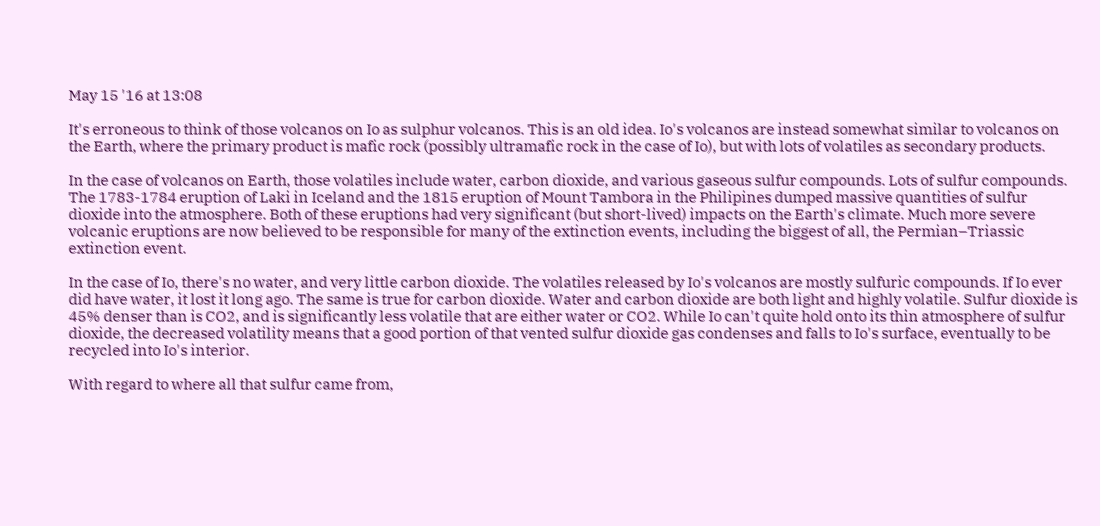May 15 '16 at 13:08

It's erroneous to think of those volcanos on Io as sulphur volcanos. This is an old idea. Io's volcanos are instead somewhat similar to volcanos on the Earth, where the primary product is mafic rock (possibly ultramafic rock in the case of Io), but with lots of volatiles as secondary products.

In the case of volcanos on Earth, those volatiles include water, carbon dioxide, and various gaseous sulfur compounds. Lots of sulfur compounds. The 1783-1784 eruption of Laki in Iceland and the 1815 eruption of Mount Tambora in the Philipines dumped massive quantities of sulfur dioxide into the atmosphere. Both of these eruptions had very significant (but short-lived) impacts on the Earth's climate. Much more severe volcanic eruptions are now believed to be responsible for many of the extinction events, including the biggest of all, the Permian–Triassic extinction event.

In the case of Io, there's no water, and very little carbon dioxide. The volatiles released by Io's volcanos are mostly sulfuric compounds. If Io ever did have water, it lost it long ago. The same is true for carbon dioxide. Water and carbon dioxide are both light and highly volatile. Sulfur dioxide is 45% denser than is CO2, and is significantly less volatile that are either water or CO2. While Io can't quite hold onto its thin atmosphere of sulfur dioxide, the decreased volatility means that a good portion of that vented sulfur dioxide gas condenses and falls to Io's surface, eventually to be recycled into Io's interior.

With regard to where all that sulfur came from,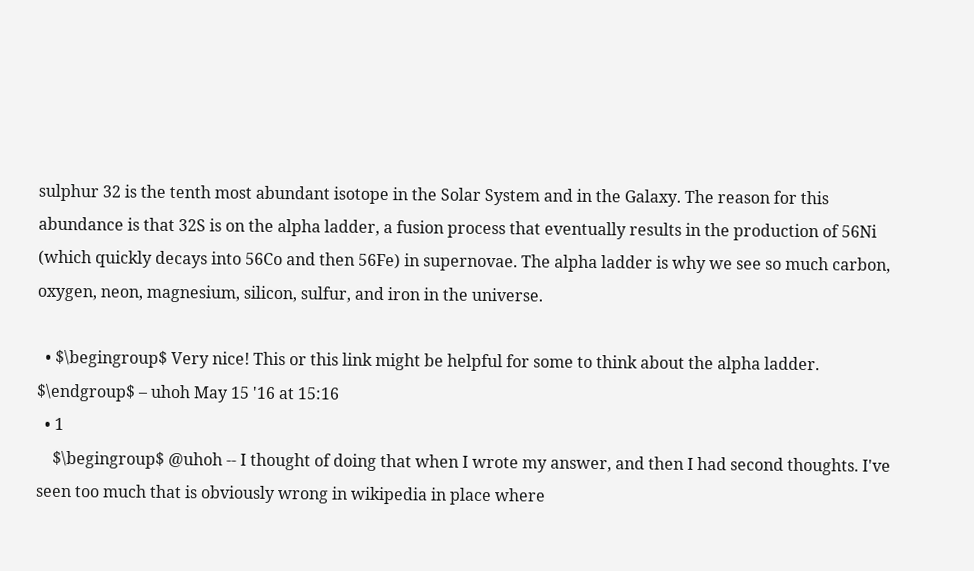sulphur 32 is the tenth most abundant isotope in the Solar System and in the Galaxy. The reason for this abundance is that 32S is on the alpha ladder, a fusion process that eventually results in the production of 56Ni (which quickly decays into 56Co and then 56Fe) in supernovae. The alpha ladder is why we see so much carbon, oxygen, neon, magnesium, silicon, sulfur, and iron in the universe.

  • $\begingroup$ Very nice! This or this link might be helpful for some to think about the alpha ladder. $\endgroup$ – uhoh May 15 '16 at 15:16
  • 1
    $\begingroup$ @uhoh -- I thought of doing that when I wrote my answer, and then I had second thoughts. I've seen too much that is obviously wrong in wikipedia in place where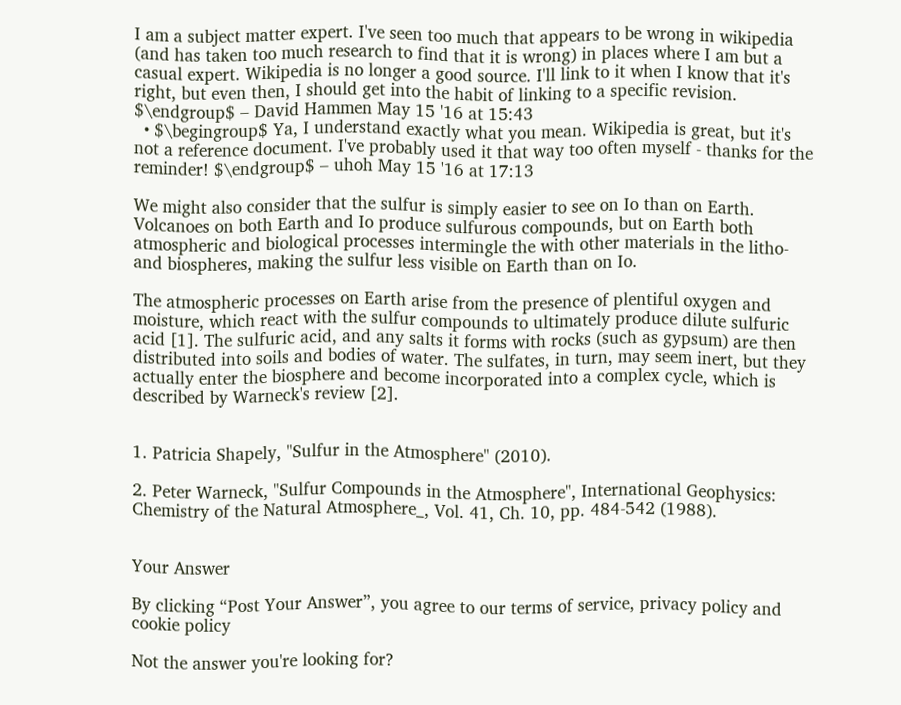I am a subject matter expert. I've seen too much that appears to be wrong in wikipedia (and has taken too much research to find that it is wrong) in places where I am but a casual expert. Wikipedia is no longer a good source. I'll link to it when I know that it's right, but even then, I should get into the habit of linking to a specific revision. $\endgroup$ – David Hammen May 15 '16 at 15:43
  • $\begingroup$ Ya, I understand exactly what you mean. Wikipedia is great, but it's not a reference document. I've probably used it that way too often myself - thanks for the reminder! $\endgroup$ – uhoh May 15 '16 at 17:13

We might also consider that the sulfur is simply easier to see on Io than on Earth. Volcanoes on both Earth and Io produce sulfurous compounds, but on Earth both atmospheric and biological processes intermingle the with other materials in the litho- and biospheres, making the sulfur less visible on Earth than on Io.

The atmospheric processes on Earth arise from the presence of plentiful oxygen and moisture, which react with the sulfur compounds to ultimately produce dilute sulfuric acid [1]. The sulfuric acid, and any salts it forms with rocks (such as gypsum) are then distributed into soils and bodies of water. The sulfates, in turn, may seem inert, but they actually enter the biosphere and become incorporated into a complex cycle, which is described by Warneck's review [2].


1. Patricia Shapely, "Sulfur in the Atmosphere" (2010).

2. Peter Warneck, "Sulfur Compounds in the Atmosphere", International Geophysics: Chemistry of the Natural Atmosphere_, Vol. 41, Ch. 10, pp. 484-542 (1988).


Your Answer

By clicking “Post Your Answer”, you agree to our terms of service, privacy policy and cookie policy

Not the answer you're looking for?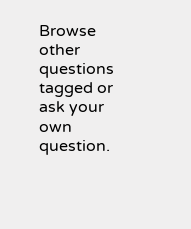Browse other questions tagged or ask your own question.